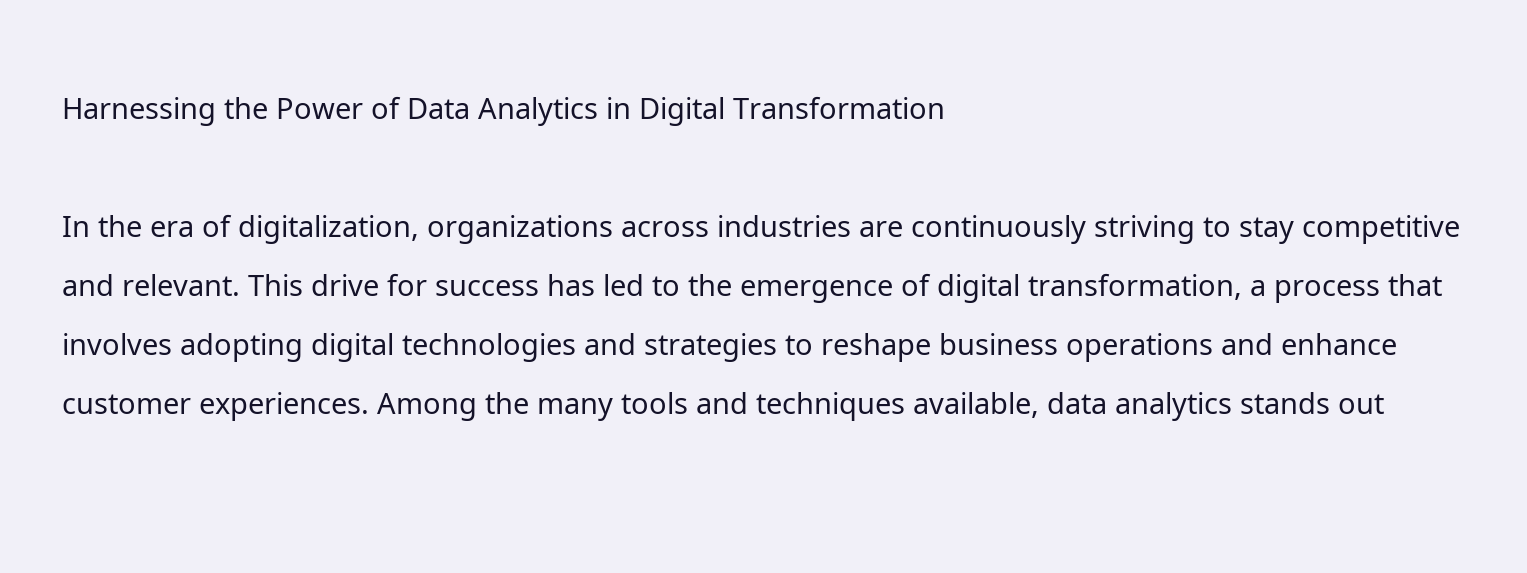Harnessing the Power of Data Analytics in Digital Transformation

In the era of digitalization, organizations across industries are continuously striving to stay competitive and relevant. This drive for success has led to the emergence of digital transformation, a process that involves adopting digital technologies and strategies to reshape business operations and enhance customer experiences. Among the many tools and techniques available, data analytics stands out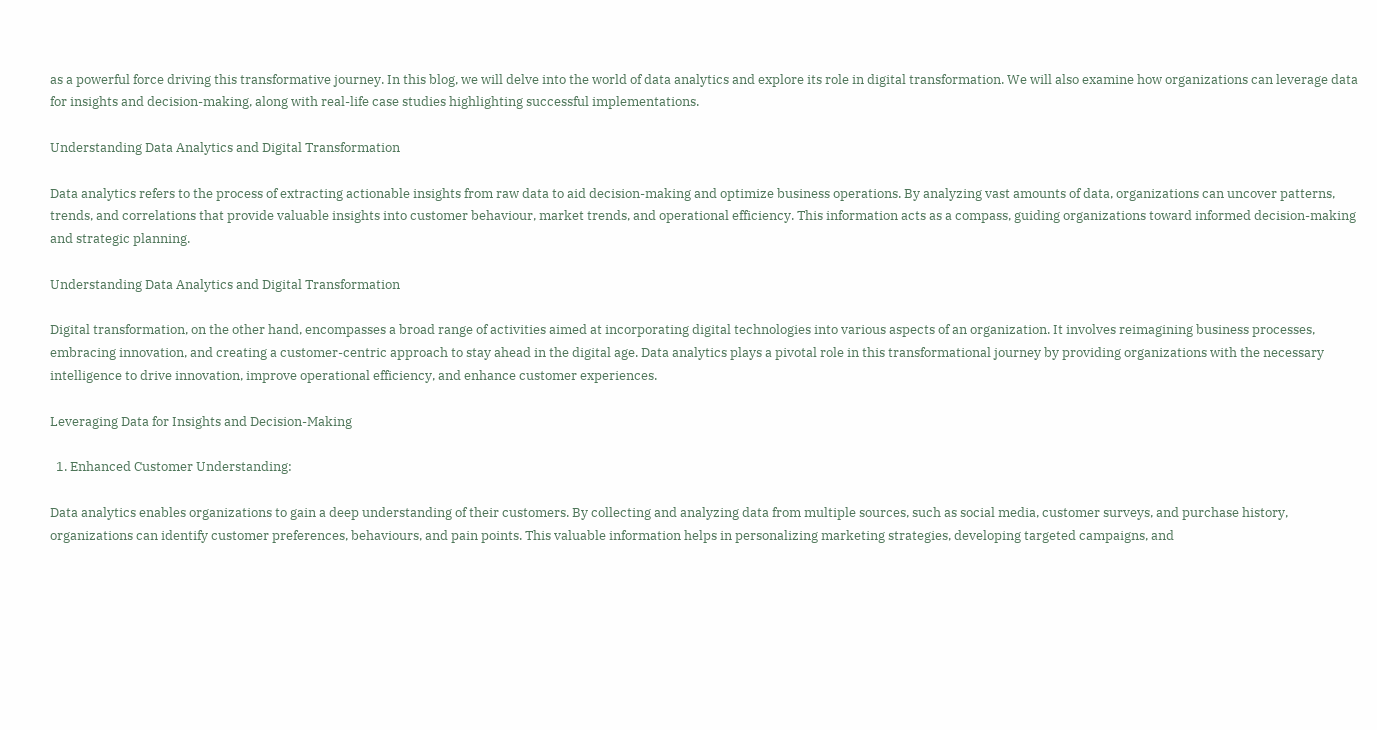as a powerful force driving this transformative journey. In this blog, we will delve into the world of data analytics and explore its role in digital transformation. We will also examine how organizations can leverage data for insights and decision-making, along with real-life case studies highlighting successful implementations.

Understanding Data Analytics and Digital Transformation

Data analytics refers to the process of extracting actionable insights from raw data to aid decision-making and optimize business operations. By analyzing vast amounts of data, organizations can uncover patterns, trends, and correlations that provide valuable insights into customer behaviour, market trends, and operational efficiency. This information acts as a compass, guiding organizations toward informed decision-making and strategic planning.

Understanding Data Analytics and Digital Transformation

Digital transformation, on the other hand, encompasses a broad range of activities aimed at incorporating digital technologies into various aspects of an organization. It involves reimagining business processes, embracing innovation, and creating a customer-centric approach to stay ahead in the digital age. Data analytics plays a pivotal role in this transformational journey by providing organizations with the necessary intelligence to drive innovation, improve operational efficiency, and enhance customer experiences.

Leveraging Data for Insights and Decision-Making

  1. Enhanced Customer Understanding:

Data analytics enables organizations to gain a deep understanding of their customers. By collecting and analyzing data from multiple sources, such as social media, customer surveys, and purchase history, organizations can identify customer preferences, behaviours, and pain points. This valuable information helps in personalizing marketing strategies, developing targeted campaigns, and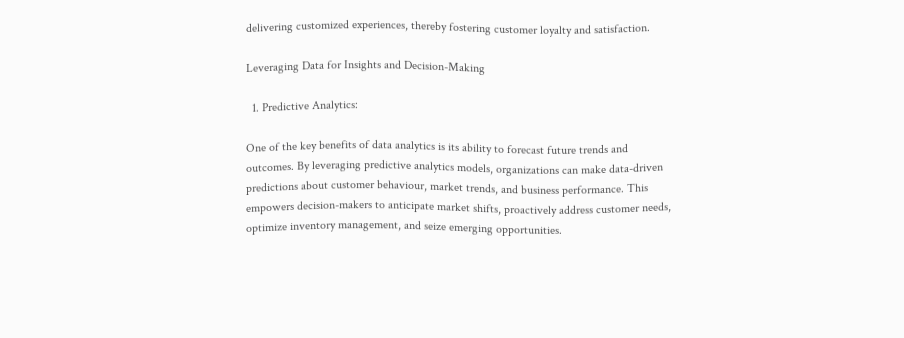delivering customized experiences, thereby fostering customer loyalty and satisfaction.

Leveraging Data for Insights and Decision-Making

  1. Predictive Analytics:

One of the key benefits of data analytics is its ability to forecast future trends and outcomes. By leveraging predictive analytics models, organizations can make data-driven predictions about customer behaviour, market trends, and business performance. This empowers decision-makers to anticipate market shifts, proactively address customer needs, optimize inventory management, and seize emerging opportunities.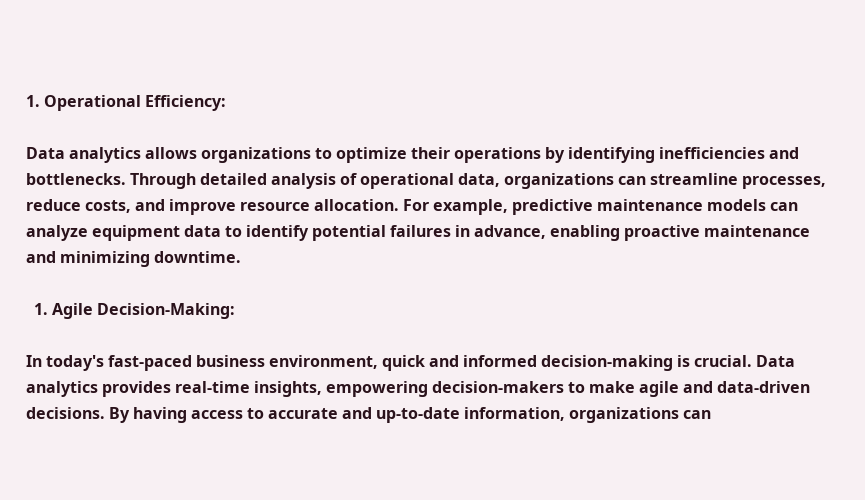1. Operational Efficiency:

Data analytics allows organizations to optimize their operations by identifying inefficiencies and bottlenecks. Through detailed analysis of operational data, organizations can streamline processes, reduce costs, and improve resource allocation. For example, predictive maintenance models can analyze equipment data to identify potential failures in advance, enabling proactive maintenance and minimizing downtime.

  1. Agile Decision-Making:

In today's fast-paced business environment, quick and informed decision-making is crucial. Data analytics provides real-time insights, empowering decision-makers to make agile and data-driven decisions. By having access to accurate and up-to-date information, organizations can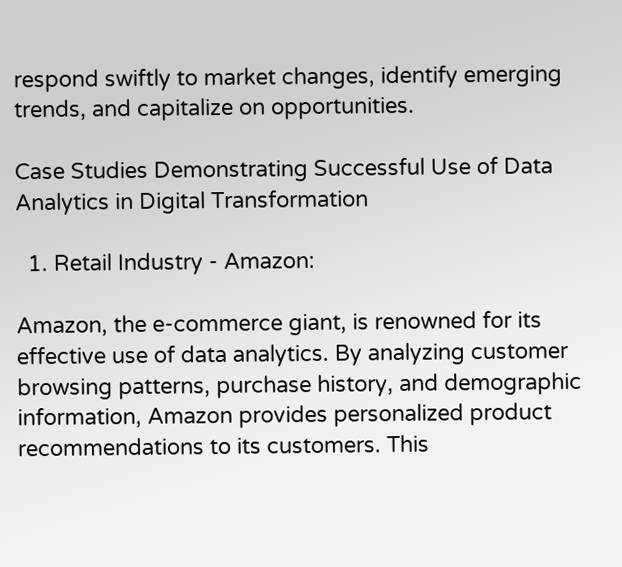respond swiftly to market changes, identify emerging trends, and capitalize on opportunities.

Case Studies Demonstrating Successful Use of Data Analytics in Digital Transformation

  1. Retail Industry - Amazon:

Amazon, the e-commerce giant, is renowned for its effective use of data analytics. By analyzing customer browsing patterns, purchase history, and demographic information, Amazon provides personalized product recommendations to its customers. This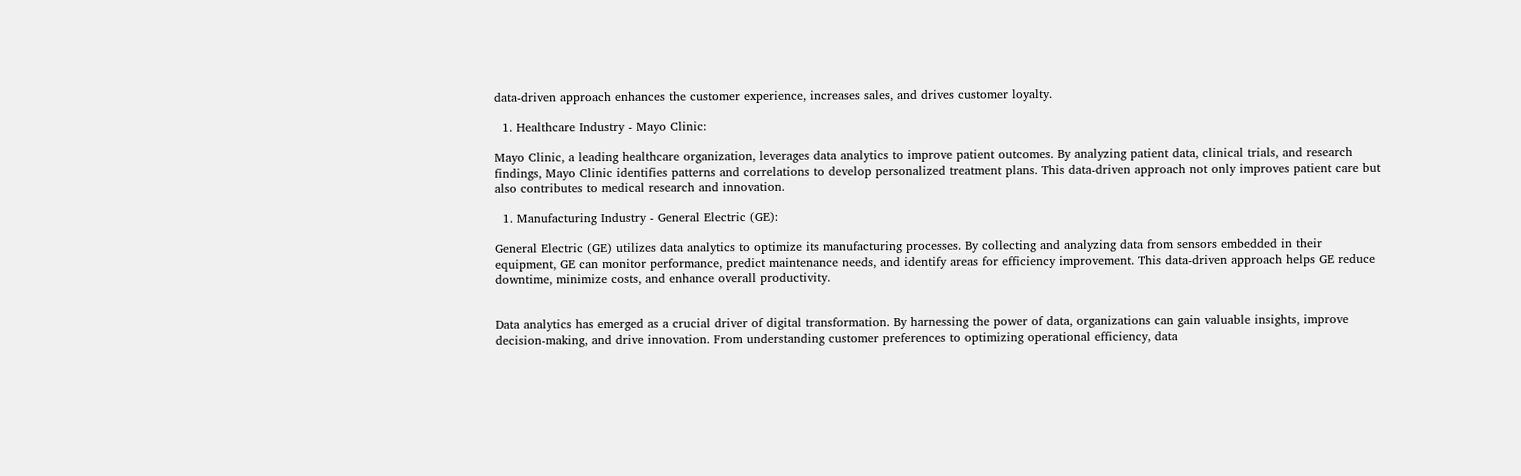data-driven approach enhances the customer experience, increases sales, and drives customer loyalty.

  1. Healthcare Industry - Mayo Clinic:

Mayo Clinic, a leading healthcare organization, leverages data analytics to improve patient outcomes. By analyzing patient data, clinical trials, and research findings, Mayo Clinic identifies patterns and correlations to develop personalized treatment plans. This data-driven approach not only improves patient care but also contributes to medical research and innovation.

  1. Manufacturing Industry - General Electric (GE):

General Electric (GE) utilizes data analytics to optimize its manufacturing processes. By collecting and analyzing data from sensors embedded in their equipment, GE can monitor performance, predict maintenance needs, and identify areas for efficiency improvement. This data-driven approach helps GE reduce downtime, minimize costs, and enhance overall productivity.


Data analytics has emerged as a crucial driver of digital transformation. By harnessing the power of data, organizations can gain valuable insights, improve decision-making, and drive innovation. From understanding customer preferences to optimizing operational efficiency, data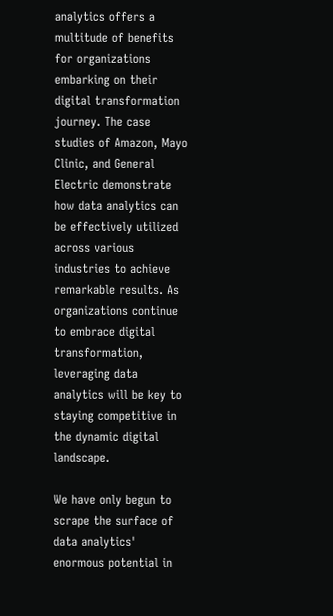analytics offers a multitude of benefits for organizations embarking on their digital transformation journey. The case studies of Amazon, Mayo Clinic, and General Electric demonstrate how data analytics can be effectively utilized across various industries to achieve remarkable results. As organizations continue to embrace digital transformation, leveraging data analytics will be key to staying competitive in the dynamic digital landscape.

We have only begun to scrape the surface of data analytics' enormous potential in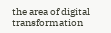the area of digital transformation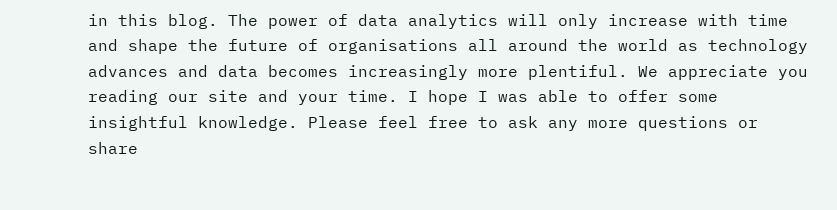in this blog. The power of data analytics will only increase with time and shape the future of organisations all around the world as technology advances and data becomes increasingly more plentiful. We appreciate you reading our site and your time. I hope I was able to offer some insightful knowledge. Please feel free to ask any more questions or share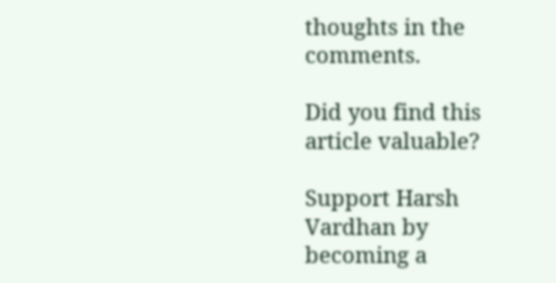thoughts in the comments.

Did you find this article valuable?

Support Harsh Vardhan by becoming a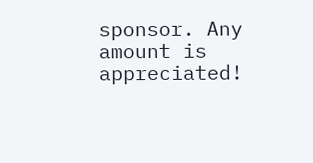sponsor. Any amount is appreciated!